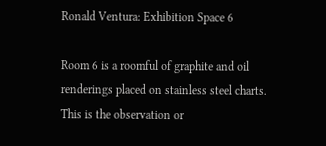Ronald Ventura: Exhibition Space 6

Room 6 is a roomful of graphite and oil renderings placed on stainless steel charts.
This is the observation or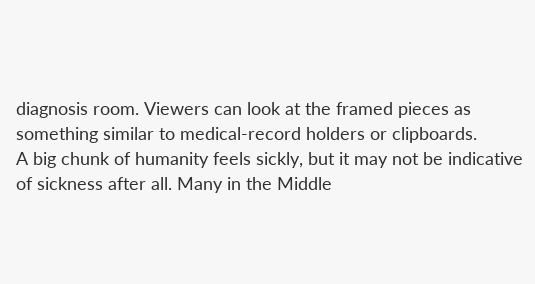diagnosis room. Viewers can look at the framed pieces as something similar to medical-record holders or clipboards.
A big chunk of humanity feels sickly, but it may not be indicative of sickness after all. Many in the Middle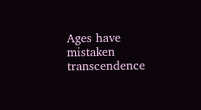Ages have mistaken transcendence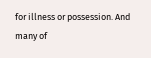for illness or possession. And many of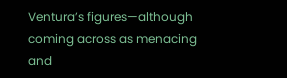Ventura’s figures—although coming across as menacing and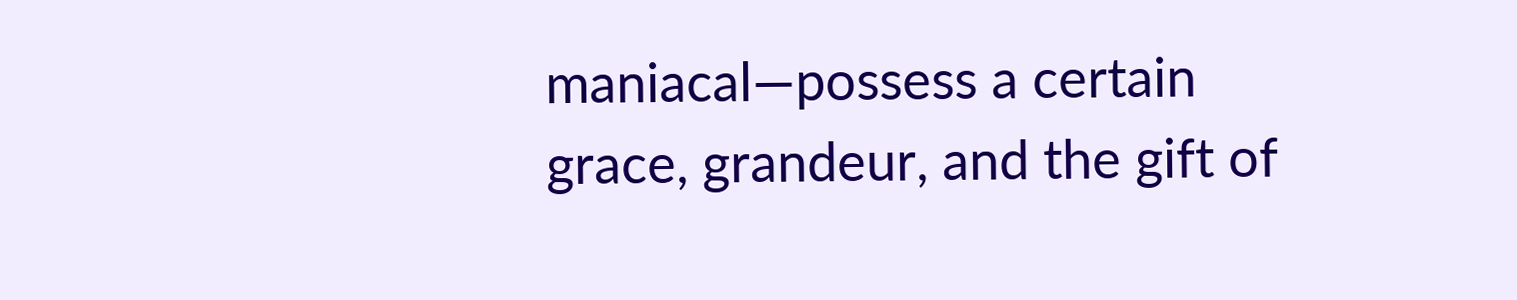maniacal—possess a certain grace, grandeur, and the gift of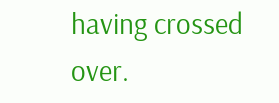having crossed over.